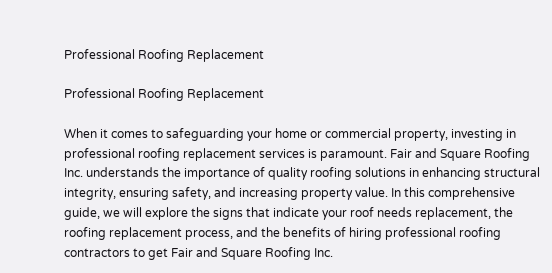Professional Roofing Replacement

Professional Roofing Replacement

When it comes to safeguarding your home or commercial property, investing in professional roofing replacement services is paramount. Fair and Square Roofing Inc. understands the importance of quality roofing solutions in enhancing structural integrity, ensuring safety, and increasing property value. In this comprehensive guide, we will explore the signs that indicate your roof needs replacement, the roofing replacement process, and the benefits of hiring professional roofing contractors to get Fair and Square Roofing Inc.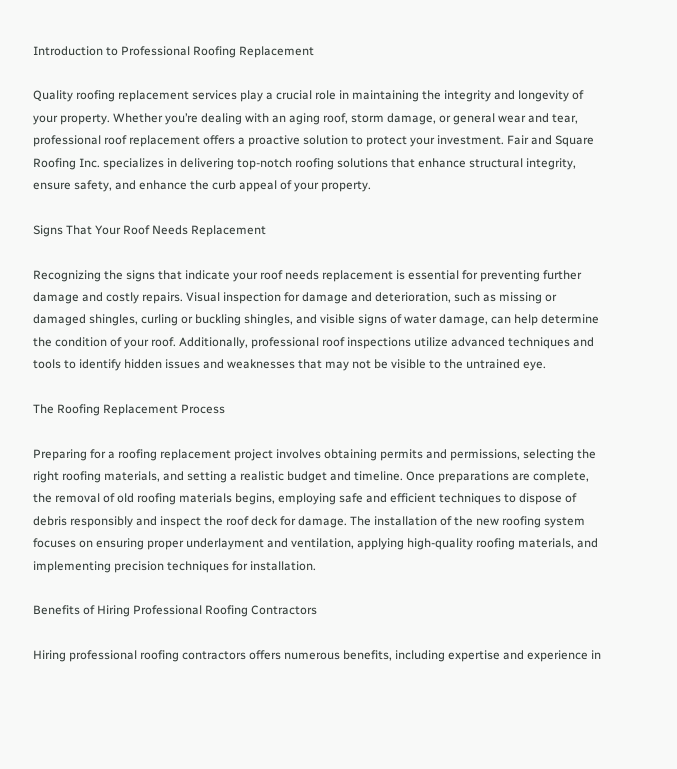Introduction to Professional Roofing Replacement

Quality roofing replacement services play a crucial role in maintaining the integrity and longevity of your property. Whether you’re dealing with an aging roof, storm damage, or general wear and tear, professional roof replacement offers a proactive solution to protect your investment. Fair and Square Roofing Inc. specializes in delivering top-notch roofing solutions that enhance structural integrity, ensure safety, and enhance the curb appeal of your property.

Signs That Your Roof Needs Replacement

Recognizing the signs that indicate your roof needs replacement is essential for preventing further damage and costly repairs. Visual inspection for damage and deterioration, such as missing or damaged shingles, curling or buckling shingles, and visible signs of water damage, can help determine the condition of your roof. Additionally, professional roof inspections utilize advanced techniques and tools to identify hidden issues and weaknesses that may not be visible to the untrained eye.

The Roofing Replacement Process

Preparing for a roofing replacement project involves obtaining permits and permissions, selecting the right roofing materials, and setting a realistic budget and timeline. Once preparations are complete, the removal of old roofing materials begins, employing safe and efficient techniques to dispose of debris responsibly and inspect the roof deck for damage. The installation of the new roofing system focuses on ensuring proper underlayment and ventilation, applying high-quality roofing materials, and implementing precision techniques for installation.

Benefits of Hiring Professional Roofing Contractors

Hiring professional roofing contractors offers numerous benefits, including expertise and experience in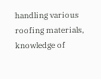handling various roofing materials, knowledge of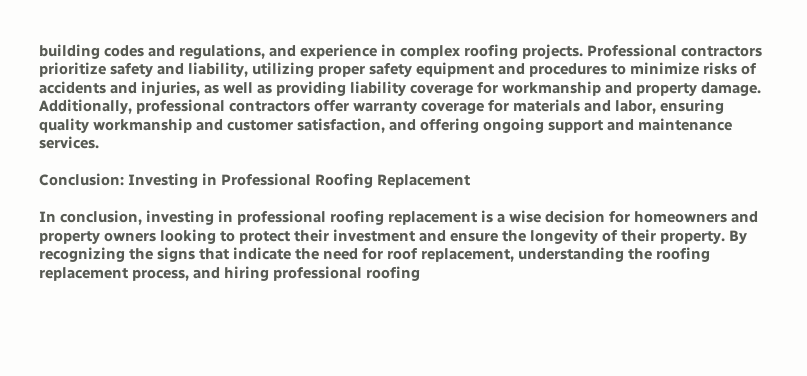building codes and regulations, and experience in complex roofing projects. Professional contractors prioritize safety and liability, utilizing proper safety equipment and procedures to minimize risks of accidents and injuries, as well as providing liability coverage for workmanship and property damage. Additionally, professional contractors offer warranty coverage for materials and labor, ensuring quality workmanship and customer satisfaction, and offering ongoing support and maintenance services.

Conclusion: Investing in Professional Roofing Replacement

In conclusion, investing in professional roofing replacement is a wise decision for homeowners and property owners looking to protect their investment and ensure the longevity of their property. By recognizing the signs that indicate the need for roof replacement, understanding the roofing replacement process, and hiring professional roofing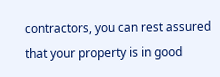contractors, you can rest assured that your property is in good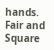hands. Fair and Square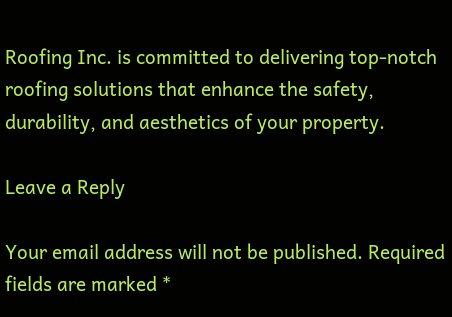Roofing Inc. is committed to delivering top-notch roofing solutions that enhance the safety, durability, and aesthetics of your property.

Leave a Reply

Your email address will not be published. Required fields are marked *